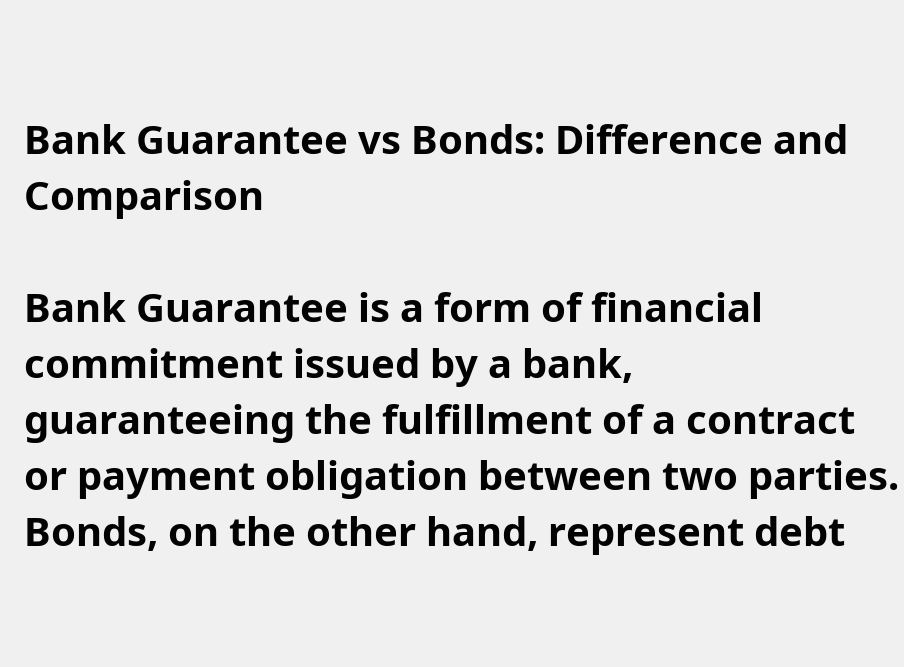Bank Guarantee vs Bonds: Difference and Comparison

Bank Guarantee is a form of financial commitment issued by a bank, guaranteeing the fulfillment of a contract or payment obligation between two parties. Bonds, on the other hand, represent debt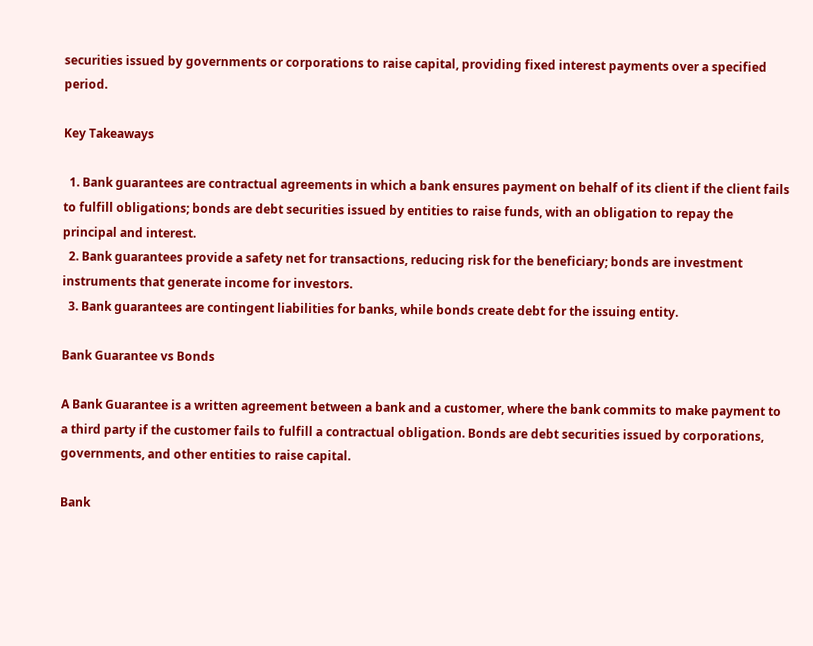securities issued by governments or corporations to raise capital, providing fixed interest payments over a specified period.

Key Takeaways

  1. Bank guarantees are contractual agreements in which a bank ensures payment on behalf of its client if the client fails to fulfill obligations; bonds are debt securities issued by entities to raise funds, with an obligation to repay the principal and interest.
  2. Bank guarantees provide a safety net for transactions, reducing risk for the beneficiary; bonds are investment instruments that generate income for investors.
  3. Bank guarantees are contingent liabilities for banks, while bonds create debt for the issuing entity.

Bank Guarantee vs Bonds

A Bank Guarantee is a written agreement between a bank and a customer, where the bank commits to make payment to a third party if the customer fails to fulfill a contractual obligation. Bonds are debt securities issued by corporations, governments, and other entities to raise capital.

Bank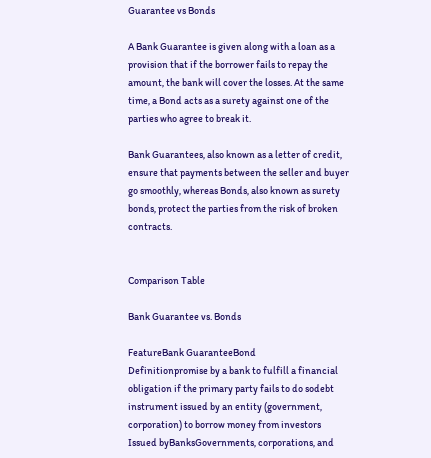Guarantee vs Bonds

A Bank Guarantee is given along with a loan as a provision that if the borrower fails to repay the amount, the bank will cover the losses. At the same time, a Bond acts as a surety against one of the parties who agree to break it.

Bank Guarantees, also known as a letter of credit, ensure that payments between the seller and buyer go smoothly, whereas Bonds, also known as surety bonds, protect the parties from the risk of broken contracts.


Comparison Table

Bank Guarantee vs. Bonds

FeatureBank GuaranteeBond
Definitionpromise by a bank to fulfill a financial obligation if the primary party fails to do sodebt instrument issued by an entity (government, corporation) to borrow money from investors
Issued byBanksGovernments, corporations, and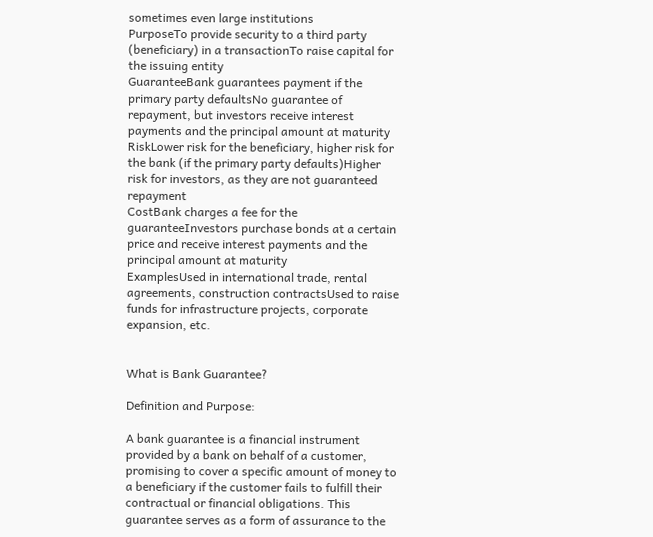sometimes even large institutions
PurposeTo provide security to a third party (beneficiary) in a transactionTo raise capital for the issuing entity
GuaranteeBank guarantees payment if the primary party defaultsNo guarantee of repayment, but investors receive interest payments and the principal amount at maturity
RiskLower risk for the beneficiary, higher risk for the bank (if the primary party defaults)Higher risk for investors, as they are not guaranteed repayment
CostBank charges a fee for the guaranteeInvestors purchase bonds at a certain price and receive interest payments and the principal amount at maturity
ExamplesUsed in international trade, rental agreements, construction contractsUsed to raise funds for infrastructure projects, corporate expansion, etc.


What is Bank Guarantee?

Definition and Purpose:

A bank guarantee is a financial instrument provided by a bank on behalf of a customer, promising to cover a specific amount of money to a beneficiary if the customer fails to fulfill their contractual or financial obligations. This guarantee serves as a form of assurance to the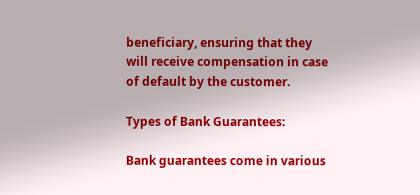beneficiary, ensuring that they will receive compensation in case of default by the customer.

Types of Bank Guarantees:

Bank guarantees come in various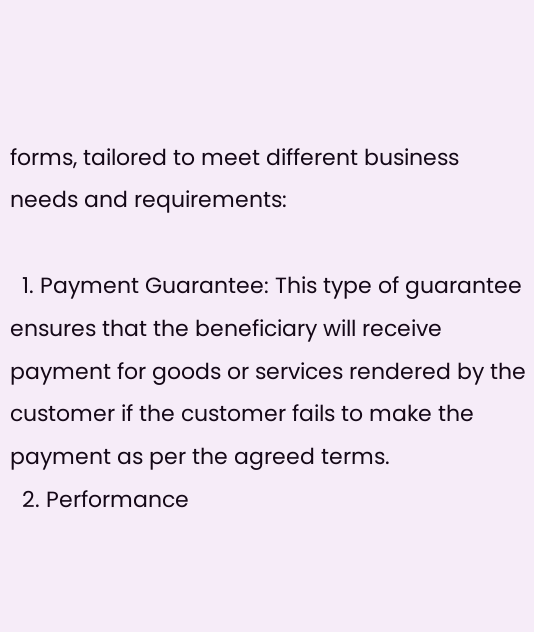forms, tailored to meet different business needs and requirements:

  1. Payment Guarantee: This type of guarantee ensures that the beneficiary will receive payment for goods or services rendered by the customer if the customer fails to make the payment as per the agreed terms.
  2. Performance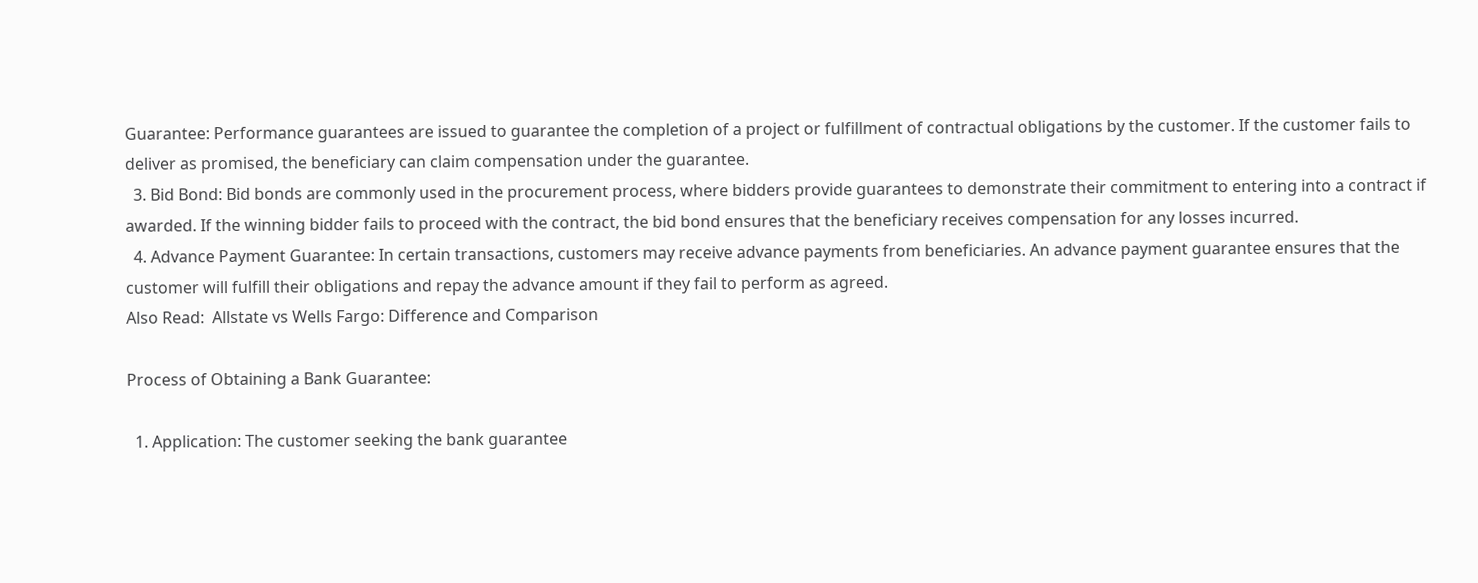Guarantee: Performance guarantees are issued to guarantee the completion of a project or fulfillment of contractual obligations by the customer. If the customer fails to deliver as promised, the beneficiary can claim compensation under the guarantee.
  3. Bid Bond: Bid bonds are commonly used in the procurement process, where bidders provide guarantees to demonstrate their commitment to entering into a contract if awarded. If the winning bidder fails to proceed with the contract, the bid bond ensures that the beneficiary receives compensation for any losses incurred.
  4. Advance Payment Guarantee: In certain transactions, customers may receive advance payments from beneficiaries. An advance payment guarantee ensures that the customer will fulfill their obligations and repay the advance amount if they fail to perform as agreed.
Also Read:  Allstate vs Wells Fargo: Difference and Comparison

Process of Obtaining a Bank Guarantee:

  1. Application: The customer seeking the bank guarantee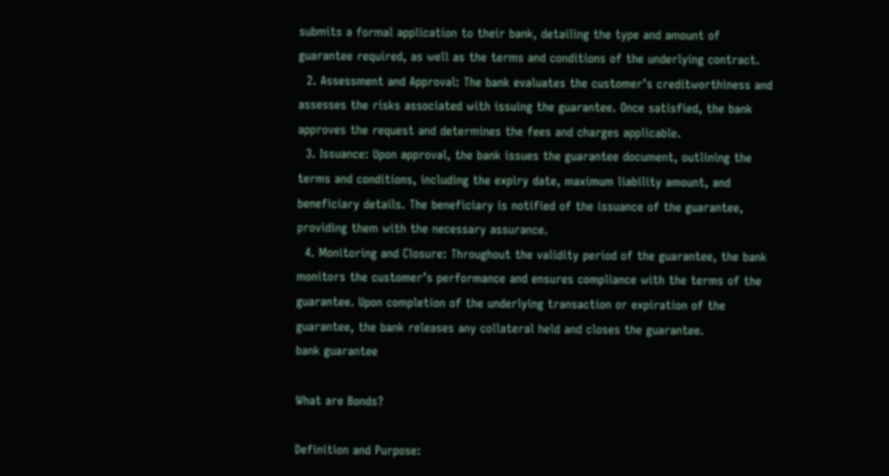submits a formal application to their bank, detailing the type and amount of guarantee required, as well as the terms and conditions of the underlying contract.
  2. Assessment and Approval: The bank evaluates the customer’s creditworthiness and assesses the risks associated with issuing the guarantee. Once satisfied, the bank approves the request and determines the fees and charges applicable.
  3. Issuance: Upon approval, the bank issues the guarantee document, outlining the terms and conditions, including the expiry date, maximum liability amount, and beneficiary details. The beneficiary is notified of the issuance of the guarantee, providing them with the necessary assurance.
  4. Monitoring and Closure: Throughout the validity period of the guarantee, the bank monitors the customer’s performance and ensures compliance with the terms of the guarantee. Upon completion of the underlying transaction or expiration of the guarantee, the bank releases any collateral held and closes the guarantee.
bank guarantee

What are Bonds?

Definition and Purpose: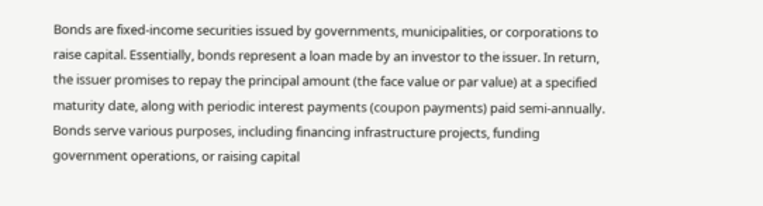Bonds are fixed-income securities issued by governments, municipalities, or corporations to raise capital. Essentially, bonds represent a loan made by an investor to the issuer. In return, the issuer promises to repay the principal amount (the face value or par value) at a specified maturity date, along with periodic interest payments (coupon payments) paid semi-annually. Bonds serve various purposes, including financing infrastructure projects, funding government operations, or raising capital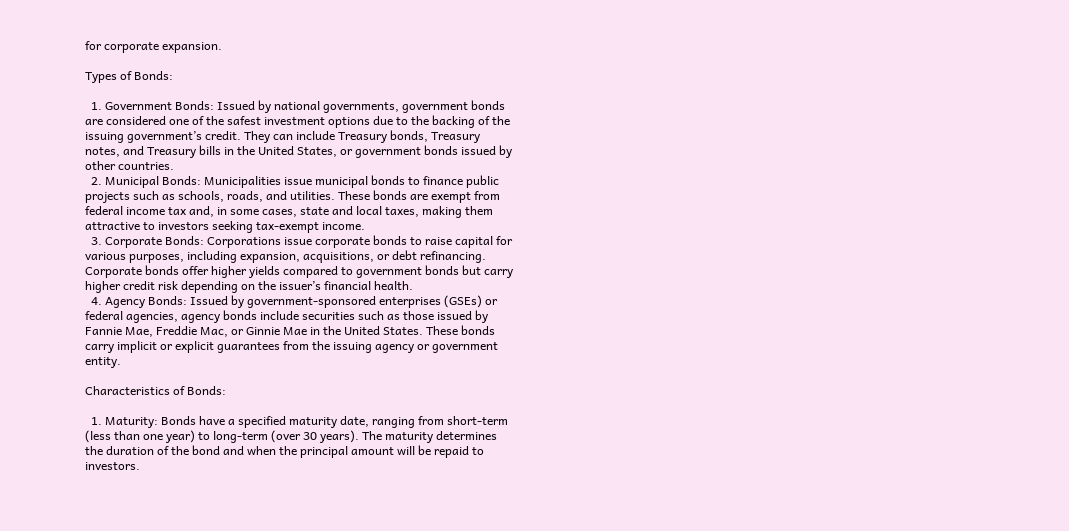for corporate expansion.

Types of Bonds:

  1. Government Bonds: Issued by national governments, government bonds are considered one of the safest investment options due to the backing of the issuing government’s credit. They can include Treasury bonds, Treasury notes, and Treasury bills in the United States, or government bonds issued by other countries.
  2. Municipal Bonds: Municipalities issue municipal bonds to finance public projects such as schools, roads, and utilities. These bonds are exempt from federal income tax and, in some cases, state and local taxes, making them attractive to investors seeking tax-exempt income.
  3. Corporate Bonds: Corporations issue corporate bonds to raise capital for various purposes, including expansion, acquisitions, or debt refinancing. Corporate bonds offer higher yields compared to government bonds but carry higher credit risk depending on the issuer’s financial health.
  4. Agency Bonds: Issued by government-sponsored enterprises (GSEs) or federal agencies, agency bonds include securities such as those issued by Fannie Mae, Freddie Mac, or Ginnie Mae in the United States. These bonds carry implicit or explicit guarantees from the issuing agency or government entity.

Characteristics of Bonds:

  1. Maturity: Bonds have a specified maturity date, ranging from short-term (less than one year) to long-term (over 30 years). The maturity determines the duration of the bond and when the principal amount will be repaid to investors.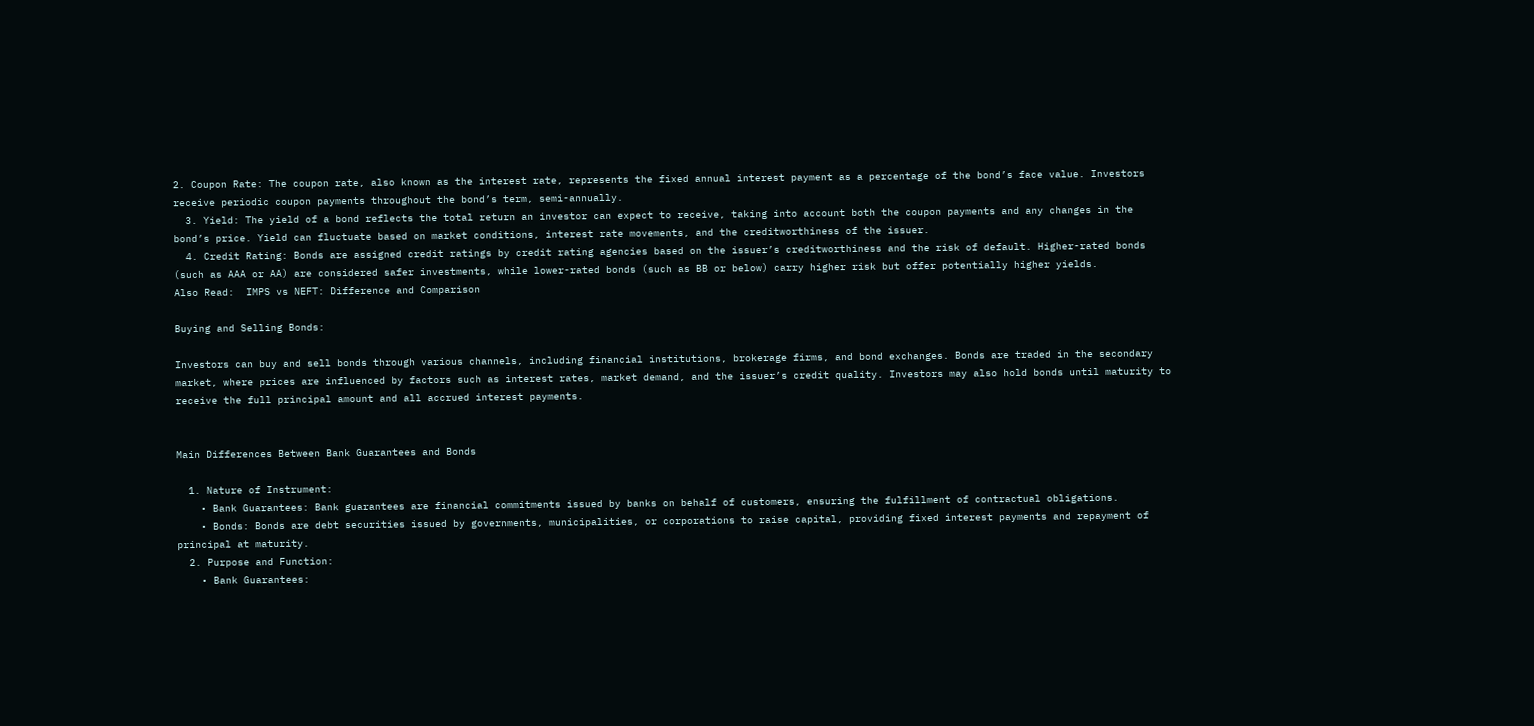2. Coupon Rate: The coupon rate, also known as the interest rate, represents the fixed annual interest payment as a percentage of the bond’s face value. Investors receive periodic coupon payments throughout the bond’s term, semi-annually.
  3. Yield: The yield of a bond reflects the total return an investor can expect to receive, taking into account both the coupon payments and any changes in the bond’s price. Yield can fluctuate based on market conditions, interest rate movements, and the creditworthiness of the issuer.
  4. Credit Rating: Bonds are assigned credit ratings by credit rating agencies based on the issuer’s creditworthiness and the risk of default. Higher-rated bonds (such as AAA or AA) are considered safer investments, while lower-rated bonds (such as BB or below) carry higher risk but offer potentially higher yields.
Also Read:  IMPS vs NEFT: Difference and Comparison

Buying and Selling Bonds:

Investors can buy and sell bonds through various channels, including financial institutions, brokerage firms, and bond exchanges. Bonds are traded in the secondary market, where prices are influenced by factors such as interest rates, market demand, and the issuer’s credit quality. Investors may also hold bonds until maturity to receive the full principal amount and all accrued interest payments.


Main Differences Between Bank Guarantees and Bonds

  1. Nature of Instrument:
    • Bank Guarantees: Bank guarantees are financial commitments issued by banks on behalf of customers, ensuring the fulfillment of contractual obligations.
    • Bonds: Bonds are debt securities issued by governments, municipalities, or corporations to raise capital, providing fixed interest payments and repayment of principal at maturity.
  2. Purpose and Function:
    • Bank Guarantees: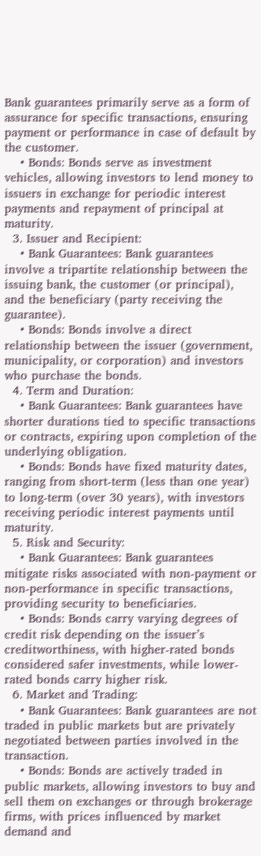Bank guarantees primarily serve as a form of assurance for specific transactions, ensuring payment or performance in case of default by the customer.
    • Bonds: Bonds serve as investment vehicles, allowing investors to lend money to issuers in exchange for periodic interest payments and repayment of principal at maturity.
  3. Issuer and Recipient:
    • Bank Guarantees: Bank guarantees involve a tripartite relationship between the issuing bank, the customer (or principal), and the beneficiary (party receiving the guarantee).
    • Bonds: Bonds involve a direct relationship between the issuer (government, municipality, or corporation) and investors who purchase the bonds.
  4. Term and Duration:
    • Bank Guarantees: Bank guarantees have shorter durations tied to specific transactions or contracts, expiring upon completion of the underlying obligation.
    • Bonds: Bonds have fixed maturity dates, ranging from short-term (less than one year) to long-term (over 30 years), with investors receiving periodic interest payments until maturity.
  5. Risk and Security:
    • Bank Guarantees: Bank guarantees mitigate risks associated with non-payment or non-performance in specific transactions, providing security to beneficiaries.
    • Bonds: Bonds carry varying degrees of credit risk depending on the issuer’s creditworthiness, with higher-rated bonds considered safer investments, while lower-rated bonds carry higher risk.
  6. Market and Trading:
    • Bank Guarantees: Bank guarantees are not traded in public markets but are privately negotiated between parties involved in the transaction.
    • Bonds: Bonds are actively traded in public markets, allowing investors to buy and sell them on exchanges or through brokerage firms, with prices influenced by market demand and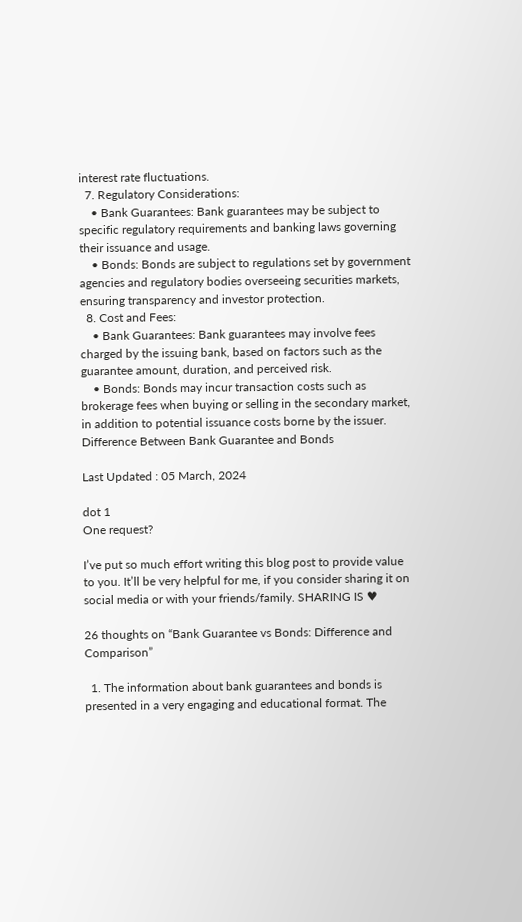interest rate fluctuations.
  7. Regulatory Considerations:
    • Bank Guarantees: Bank guarantees may be subject to specific regulatory requirements and banking laws governing their issuance and usage.
    • Bonds: Bonds are subject to regulations set by government agencies and regulatory bodies overseeing securities markets, ensuring transparency and investor protection.
  8. Cost and Fees:
    • Bank Guarantees: Bank guarantees may involve fees charged by the issuing bank, based on factors such as the guarantee amount, duration, and perceived risk.
    • Bonds: Bonds may incur transaction costs such as brokerage fees when buying or selling in the secondary market, in addition to potential issuance costs borne by the issuer.
Difference Between Bank Guarantee and Bonds

Last Updated : 05 March, 2024

dot 1
One request?

I’ve put so much effort writing this blog post to provide value to you. It’ll be very helpful for me, if you consider sharing it on social media or with your friends/family. SHARING IS ♥

26 thoughts on “Bank Guarantee vs Bonds: Difference and Comparison”

  1. The information about bank guarantees and bonds is presented in a very engaging and educational format. The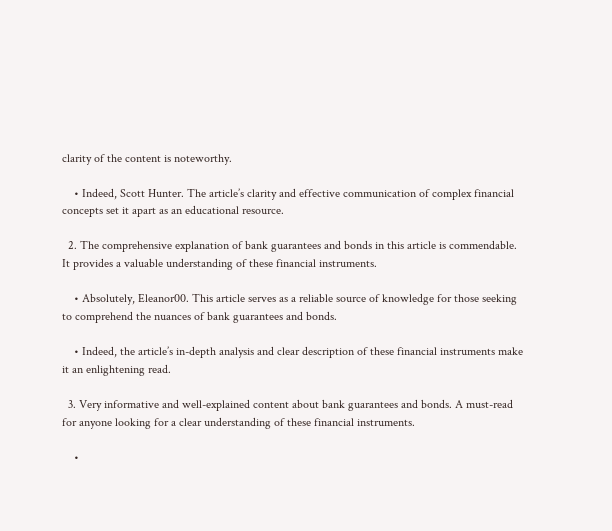clarity of the content is noteworthy.

    • Indeed, Scott Hunter. The article’s clarity and effective communication of complex financial concepts set it apart as an educational resource.

  2. The comprehensive explanation of bank guarantees and bonds in this article is commendable. It provides a valuable understanding of these financial instruments.

    • Absolutely, Eleanor00. This article serves as a reliable source of knowledge for those seeking to comprehend the nuances of bank guarantees and bonds.

    • Indeed, the article’s in-depth analysis and clear description of these financial instruments make it an enlightening read.

  3. Very informative and well-explained content about bank guarantees and bonds. A must-read for anyone looking for a clear understanding of these financial instruments.

    •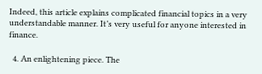Indeed, this article explains complicated financial topics in a very understandable manner. It’s very useful for anyone interested in finance.

  4. An enlightening piece. The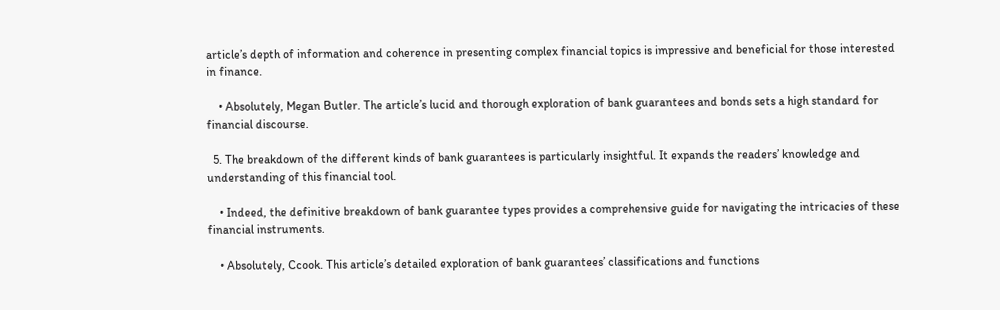article’s depth of information and coherence in presenting complex financial topics is impressive and beneficial for those interested in finance.

    • Absolutely, Megan Butler. The article’s lucid and thorough exploration of bank guarantees and bonds sets a high standard for financial discourse.

  5. The breakdown of the different kinds of bank guarantees is particularly insightful. It expands the readers’ knowledge and understanding of this financial tool.

    • Indeed, the definitive breakdown of bank guarantee types provides a comprehensive guide for navigating the intricacies of these financial instruments.

    • Absolutely, Ccook. This article’s detailed exploration of bank guarantees’ classifications and functions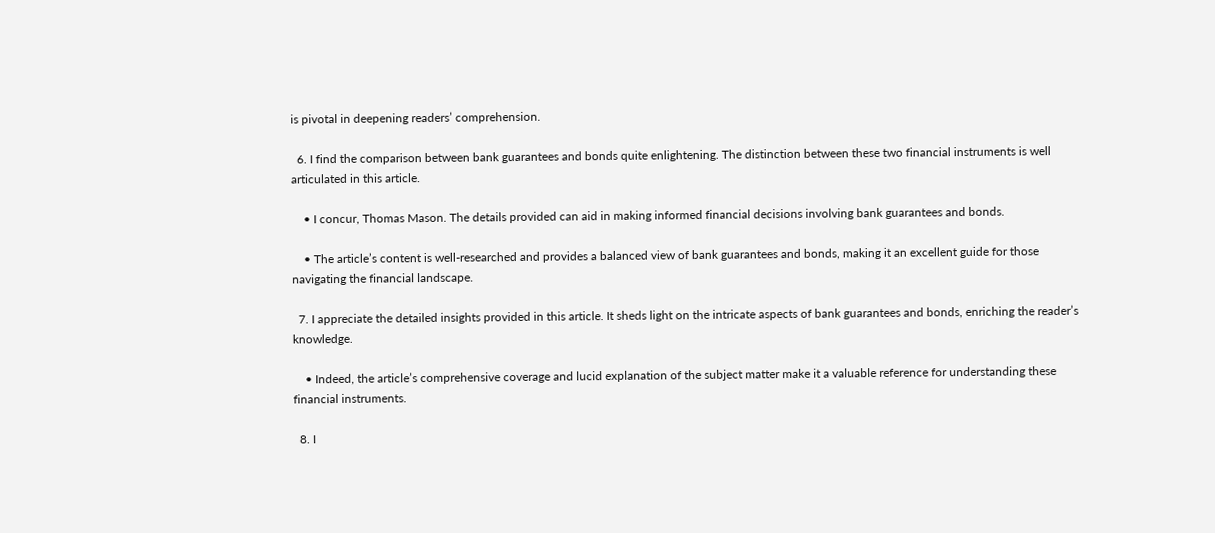is pivotal in deepening readers’ comprehension.

  6. I find the comparison between bank guarantees and bonds quite enlightening. The distinction between these two financial instruments is well articulated in this article.

    • I concur, Thomas Mason. The details provided can aid in making informed financial decisions involving bank guarantees and bonds.

    • The article’s content is well-researched and provides a balanced view of bank guarantees and bonds, making it an excellent guide for those navigating the financial landscape.

  7. I appreciate the detailed insights provided in this article. It sheds light on the intricate aspects of bank guarantees and bonds, enriching the reader’s knowledge.

    • Indeed, the article’s comprehensive coverage and lucid explanation of the subject matter make it a valuable reference for understanding these financial instruments.

  8. I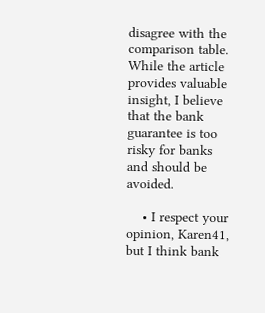disagree with the comparison table. While the article provides valuable insight, I believe that the bank guarantee is too risky for banks and should be avoided.

    • I respect your opinion, Karen41, but I think bank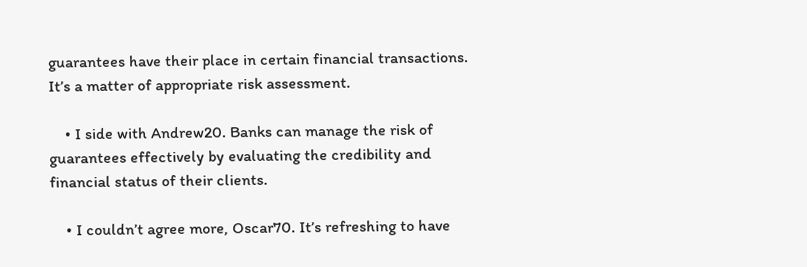guarantees have their place in certain financial transactions. It’s a matter of appropriate risk assessment.

    • I side with Andrew20. Banks can manage the risk of guarantees effectively by evaluating the credibility and financial status of their clients.

    • I couldn’t agree more, Oscar70. It’s refreshing to have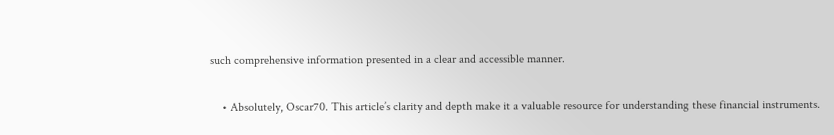such comprehensive information presented in a clear and accessible manner.

    • Absolutely, Oscar70. This article’s clarity and depth make it a valuable resource for understanding these financial instruments.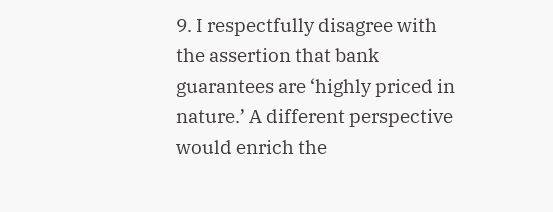9. I respectfully disagree with the assertion that bank guarantees are ‘highly priced in nature.’ A different perspective would enrich the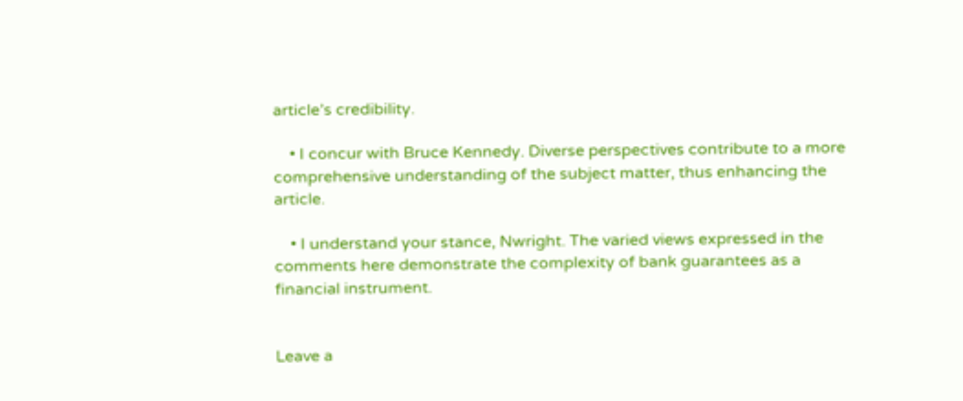article’s credibility.

    • I concur with Bruce Kennedy. Diverse perspectives contribute to a more comprehensive understanding of the subject matter, thus enhancing the article.

    • I understand your stance, Nwright. The varied views expressed in the comments here demonstrate the complexity of bank guarantees as a financial instrument.


Leave a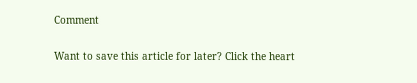Comment

Want to save this article for later? Click the heart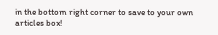in the bottom right corner to save to your own articles box!